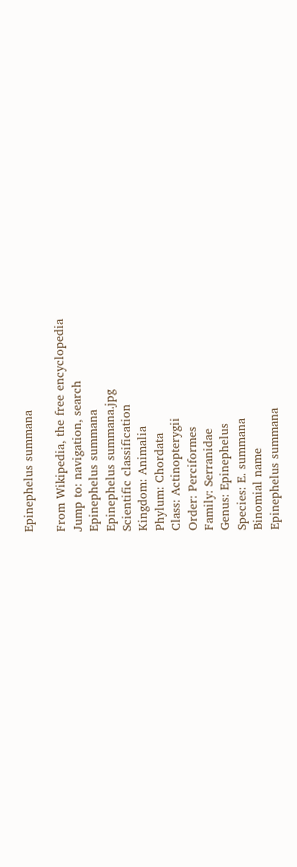Epinephelus summana

From Wikipedia, the free encyclopedia
Jump to: navigation, search
Epinephelus summana
Epinephelus summana.jpg
Scientific classification
Kingdom: Animalia
Phylum: Chordata
Class: Actinopterygii
Order: Perciformes
Family: Serranidae
Genus: Epinephelus
Species: E. summana
Binomial name
Epinephelus summana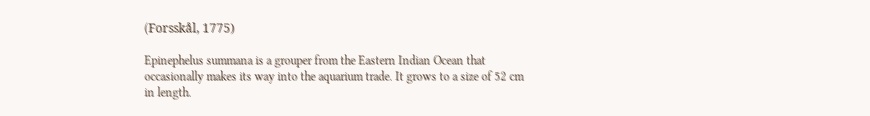(Forsskål, 1775)

Epinephelus summana is a grouper from the Eastern Indian Ocean that occasionally makes its way into the aquarium trade. It grows to a size of 52 cm in length.